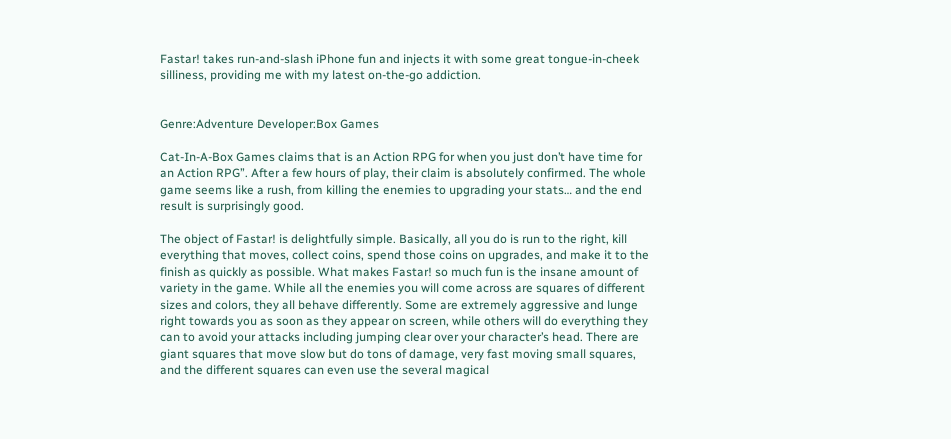Fastar! takes run-and-slash iPhone fun and injects it with some great tongue-in-cheek silliness, providing me with my latest on-the-go addiction.


Genre:Adventure Developer:Box Games

Cat-In-A-Box Games claims that is an Action RPG for when you just don’t have time for an Action RPG”. After a few hours of play, their claim is absolutely confirmed. The whole game seems like a rush, from killing the enemies to upgrading your stats… and the end result is surprisingly good.

The object of Fastar! is delightfully simple. Basically, all you do is run to the right, kill everything that moves, collect coins, spend those coins on upgrades, and make it to the finish as quickly as possible. What makes Fastar! so much fun is the insane amount of variety in the game. While all the enemies you will come across are squares of different sizes and colors, they all behave differently. Some are extremely aggressive and lunge right towards you as soon as they appear on screen, while others will do everything they can to avoid your attacks including jumping clear over your character’s head. There are giant squares that move slow but do tons of damage, very fast moving small squares, and the different squares can even use the several magical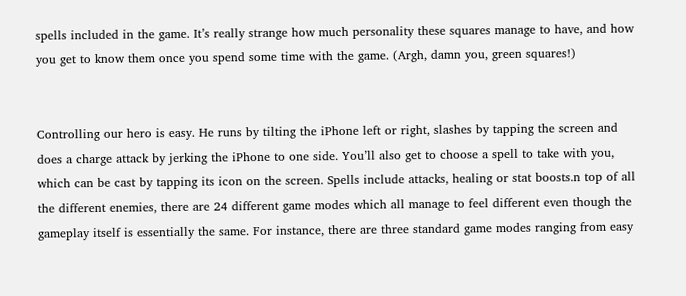spells included in the game. It’s really strange how much personality these squares manage to have, and how you get to know them once you spend some time with the game. (Argh, damn you, green squares!)


Controlling our hero is easy. He runs by tilting the iPhone left or right, slashes by tapping the screen and does a charge attack by jerking the iPhone to one side. You’ll also get to choose a spell to take with you, which can be cast by tapping its icon on the screen. Spells include attacks, healing or stat boosts.n top of all the different enemies, there are 24 different game modes which all manage to feel different even though the gameplay itself is essentially the same. For instance, there are three standard game modes ranging from easy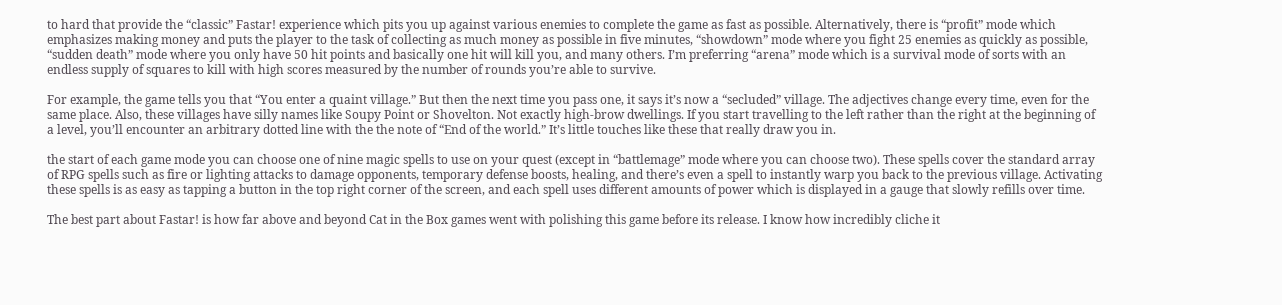to hard that provide the “classic” Fastar! experience which pits you up against various enemies to complete the game as fast as possible. Alternatively, there is “profit” mode which emphasizes making money and puts the player to the task of collecting as much money as possible in five minutes, “showdown” mode where you fight 25 enemies as quickly as possible, “sudden death” mode where you only have 50 hit points and basically one hit will kill you, and many others. I’m preferring “arena” mode which is a survival mode of sorts with an endless supply of squares to kill with high scores measured by the number of rounds you’re able to survive.

For example, the game tells you that “You enter a quaint village.” But then the next time you pass one, it says it’s now a “secluded” village. The adjectives change every time, even for the same place. Also, these villages have silly names like Soupy Point or Shovelton. Not exactly high-brow dwellings. If you start travelling to the left rather than the right at the beginning of a level, you’ll encounter an arbitrary dotted line with the the note of “End of the world.” It’s little touches like these that really draw you in.

the start of each game mode you can choose one of nine magic spells to use on your quest (except in “battlemage” mode where you can choose two). These spells cover the standard array of RPG spells such as fire or lighting attacks to damage opponents, temporary defense boosts, healing, and there’s even a spell to instantly warp you back to the previous village. Activating these spells is as easy as tapping a button in the top right corner of the screen, and each spell uses different amounts of power which is displayed in a gauge that slowly refills over time.

The best part about Fastar! is how far above and beyond Cat in the Box games went with polishing this game before its release. I know how incredibly cliche it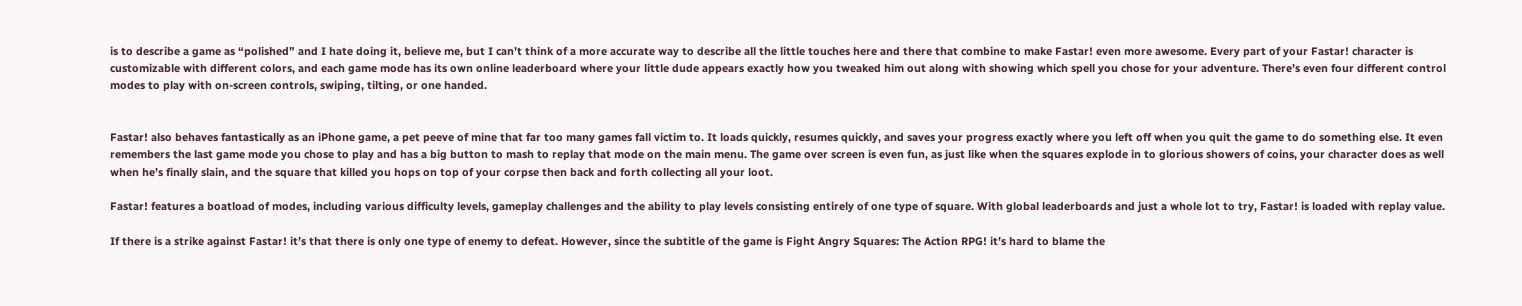is to describe a game as “polished” and I hate doing it, believe me, but I can’t think of a more accurate way to describe all the little touches here and there that combine to make Fastar! even more awesome. Every part of your Fastar! character is customizable with different colors, and each game mode has its own online leaderboard where your little dude appears exactly how you tweaked him out along with showing which spell you chose for your adventure. There’s even four different control modes to play with on-screen controls, swiping, tilting, or one handed.


Fastar! also behaves fantastically as an iPhone game, a pet peeve of mine that far too many games fall victim to. It loads quickly, resumes quickly, and saves your progress exactly where you left off when you quit the game to do something else. It even remembers the last game mode you chose to play and has a big button to mash to replay that mode on the main menu. The game over screen is even fun, as just like when the squares explode in to glorious showers of coins, your character does as well when he’s finally slain, and the square that killed you hops on top of your corpse then back and forth collecting all your loot.

Fastar! features a boatload of modes, including various difficulty levels, gameplay challenges and the ability to play levels consisting entirely of one type of square. With global leaderboards and just a whole lot to try, Fastar! is loaded with replay value.

If there is a strike against Fastar! it’s that there is only one type of enemy to defeat. However, since the subtitle of the game is Fight Angry Squares: The Action RPG! it’s hard to blame the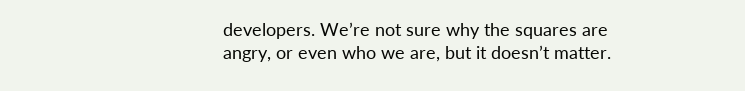developers. We’re not sure why the squares are angry, or even who we are, but it doesn’t matter.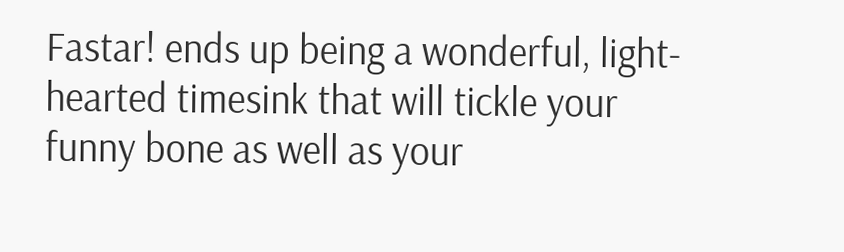Fastar! ends up being a wonderful, light-hearted timesink that will tickle your funny bone as well as your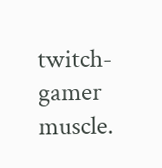twitch-gamer muscle.